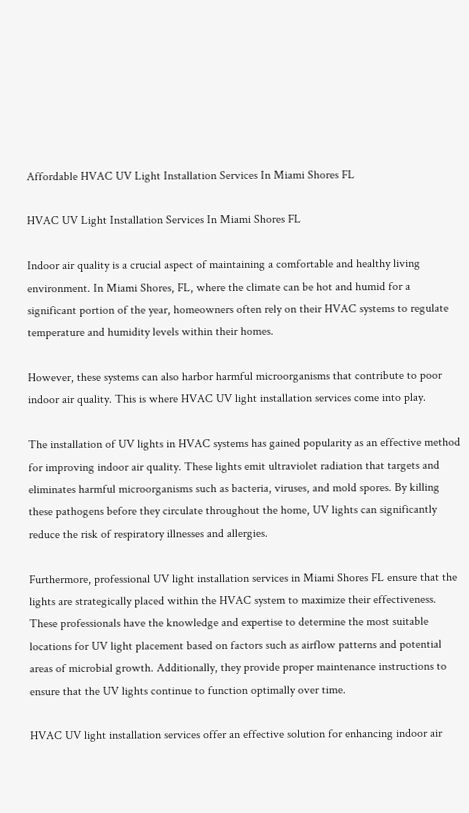Affordable HVAC UV Light Installation Services In Miami Shores FL

HVAC UV Light Installation Services In Miami Shores FL

Indoor air quality is a crucial aspect of maintaining a comfortable and healthy living environment. In Miami Shores, FL, where the climate can be hot and humid for a significant portion of the year, homeowners often rely on their HVAC systems to regulate temperature and humidity levels within their homes.

However, these systems can also harbor harmful microorganisms that contribute to poor indoor air quality. This is where HVAC UV light installation services come into play.

The installation of UV lights in HVAC systems has gained popularity as an effective method for improving indoor air quality. These lights emit ultraviolet radiation that targets and eliminates harmful microorganisms such as bacteria, viruses, and mold spores. By killing these pathogens before they circulate throughout the home, UV lights can significantly reduce the risk of respiratory illnesses and allergies.

Furthermore, professional UV light installation services in Miami Shores FL ensure that the lights are strategically placed within the HVAC system to maximize their effectiveness. These professionals have the knowledge and expertise to determine the most suitable locations for UV light placement based on factors such as airflow patterns and potential areas of microbial growth. Additionally, they provide proper maintenance instructions to ensure that the UV lights continue to function optimally over time.

HVAC UV light installation services offer an effective solution for enhancing indoor air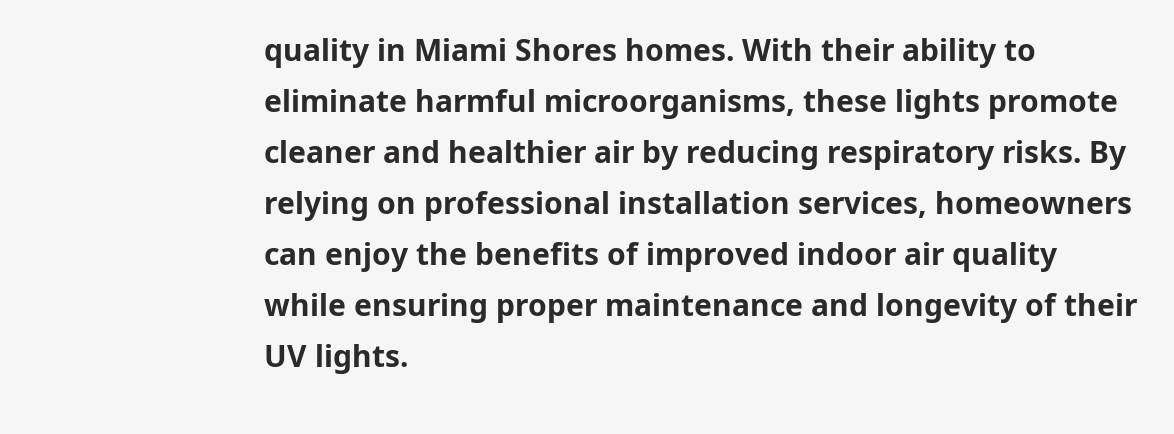quality in Miami Shores homes. With their ability to eliminate harmful microorganisms, these lights promote cleaner and healthier air by reducing respiratory risks. By relying on professional installation services, homeowners can enjoy the benefits of improved indoor air quality while ensuring proper maintenance and longevity of their UV lights.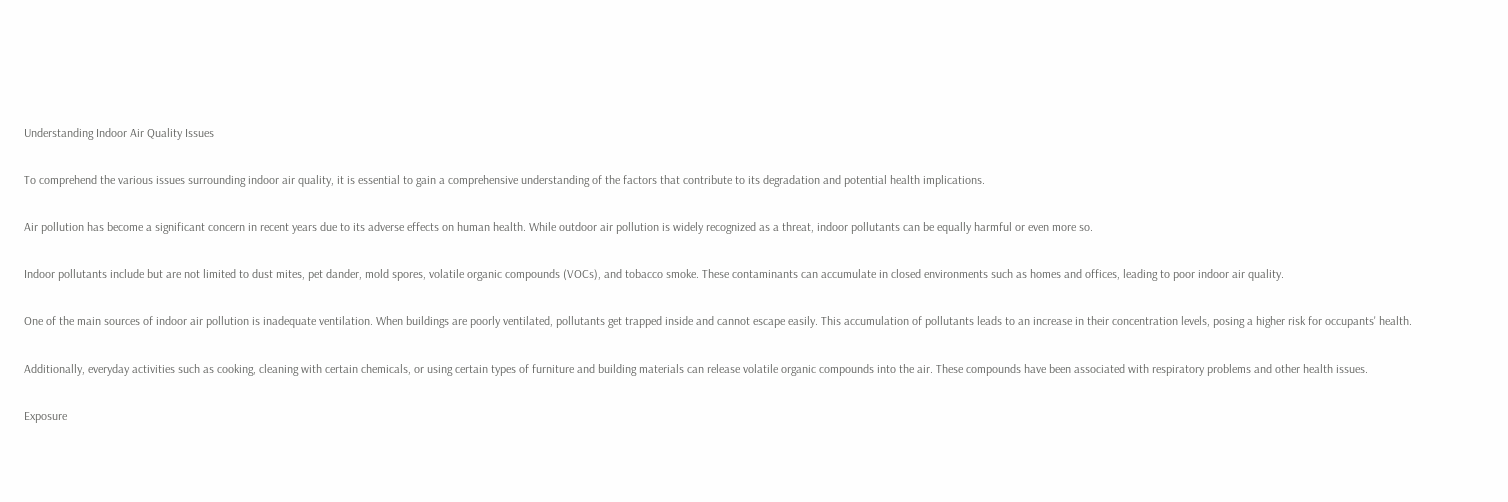Understanding Indoor Air Quality Issues

To comprehend the various issues surrounding indoor air quality, it is essential to gain a comprehensive understanding of the factors that contribute to its degradation and potential health implications.

Air pollution has become a significant concern in recent years due to its adverse effects on human health. While outdoor air pollution is widely recognized as a threat, indoor pollutants can be equally harmful or even more so.

Indoor pollutants include but are not limited to dust mites, pet dander, mold spores, volatile organic compounds (VOCs), and tobacco smoke. These contaminants can accumulate in closed environments such as homes and offices, leading to poor indoor air quality.

One of the main sources of indoor air pollution is inadequate ventilation. When buildings are poorly ventilated, pollutants get trapped inside and cannot escape easily. This accumulation of pollutants leads to an increase in their concentration levels, posing a higher risk for occupants' health.

Additionally, everyday activities such as cooking, cleaning with certain chemicals, or using certain types of furniture and building materials can release volatile organic compounds into the air. These compounds have been associated with respiratory problems and other health issues.

Exposure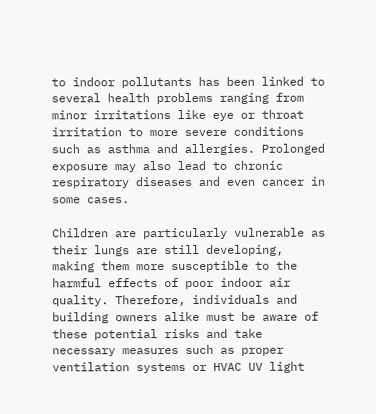to indoor pollutants has been linked to several health problems ranging from minor irritations like eye or throat irritation to more severe conditions such as asthma and allergies. Prolonged exposure may also lead to chronic respiratory diseases and even cancer in some cases.

Children are particularly vulnerable as their lungs are still developing, making them more susceptible to the harmful effects of poor indoor air quality. Therefore, individuals and building owners alike must be aware of these potential risks and take necessary measures such as proper ventilation systems or HVAC UV light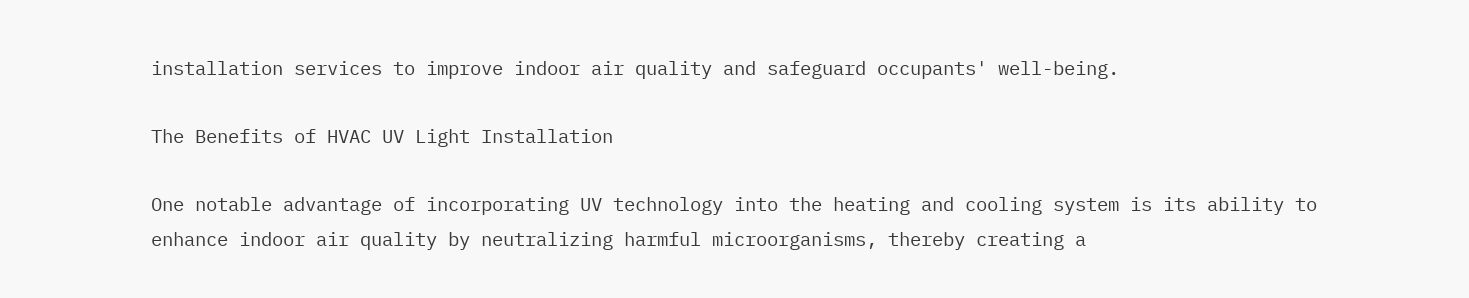installation services to improve indoor air quality and safeguard occupants' well-being.

The Benefits of HVAC UV Light Installation

One notable advantage of incorporating UV technology into the heating and cooling system is its ability to enhance indoor air quality by neutralizing harmful microorganisms, thereby creating a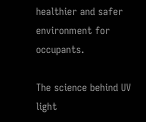healthier and safer environment for occupants.

The science behind UV light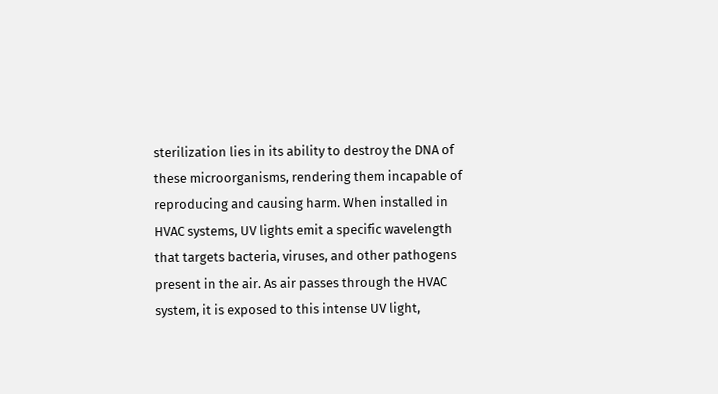sterilization lies in its ability to destroy the DNA of these microorganisms, rendering them incapable of reproducing and causing harm. When installed in HVAC systems, UV lights emit a specific wavelength that targets bacteria, viruses, and other pathogens present in the air. As air passes through the HVAC system, it is exposed to this intense UV light,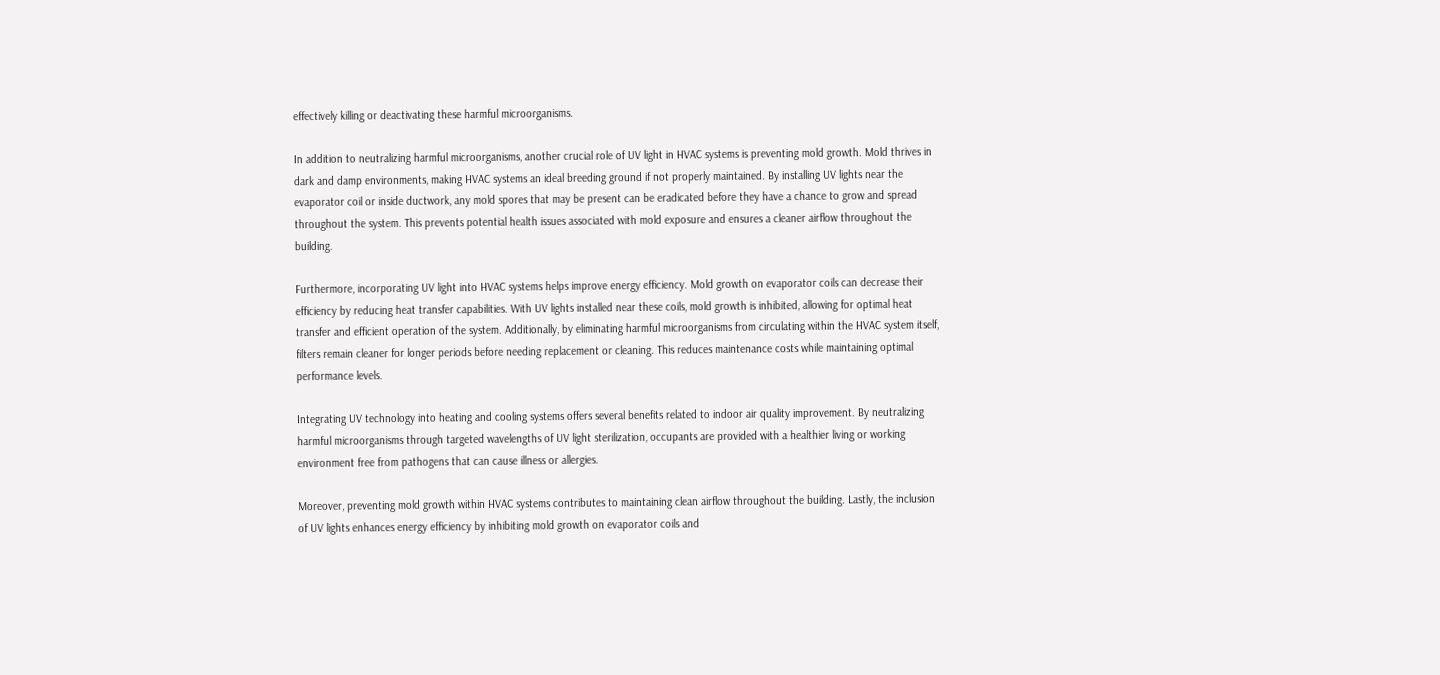effectively killing or deactivating these harmful microorganisms.

In addition to neutralizing harmful microorganisms, another crucial role of UV light in HVAC systems is preventing mold growth. Mold thrives in dark and damp environments, making HVAC systems an ideal breeding ground if not properly maintained. By installing UV lights near the evaporator coil or inside ductwork, any mold spores that may be present can be eradicated before they have a chance to grow and spread throughout the system. This prevents potential health issues associated with mold exposure and ensures a cleaner airflow throughout the building.

Furthermore, incorporating UV light into HVAC systems helps improve energy efficiency. Mold growth on evaporator coils can decrease their efficiency by reducing heat transfer capabilities. With UV lights installed near these coils, mold growth is inhibited, allowing for optimal heat transfer and efficient operation of the system. Additionally, by eliminating harmful microorganisms from circulating within the HVAC system itself, filters remain cleaner for longer periods before needing replacement or cleaning. This reduces maintenance costs while maintaining optimal performance levels.

Integrating UV technology into heating and cooling systems offers several benefits related to indoor air quality improvement. By neutralizing harmful microorganisms through targeted wavelengths of UV light sterilization, occupants are provided with a healthier living or working environment free from pathogens that can cause illness or allergies.

Moreover, preventing mold growth within HVAC systems contributes to maintaining clean airflow throughout the building. Lastly, the inclusion of UV lights enhances energy efficiency by inhibiting mold growth on evaporator coils and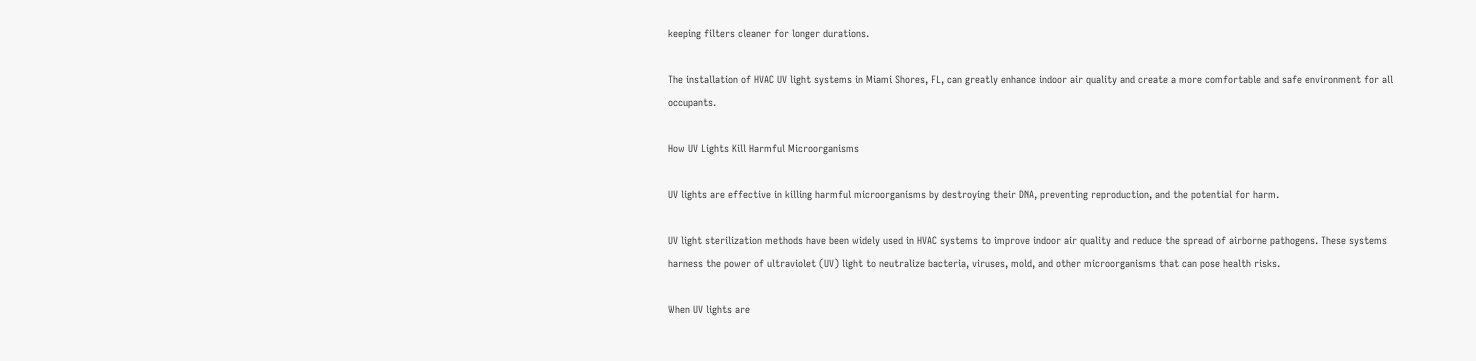keeping filters cleaner for longer durations.

The installation of HVAC UV light systems in Miami Shores, FL, can greatly enhance indoor air quality and create a more comfortable and safe environment for all occupants.

How UV Lights Kill Harmful Microorganisms

UV lights are effective in killing harmful microorganisms by destroying their DNA, preventing reproduction, and the potential for harm.

UV light sterilization methods have been widely used in HVAC systems to improve indoor air quality and reduce the spread of airborne pathogens. These systems harness the power of ultraviolet (UV) light to neutralize bacteria, viruses, mold, and other microorganisms that can pose health risks.

When UV lights are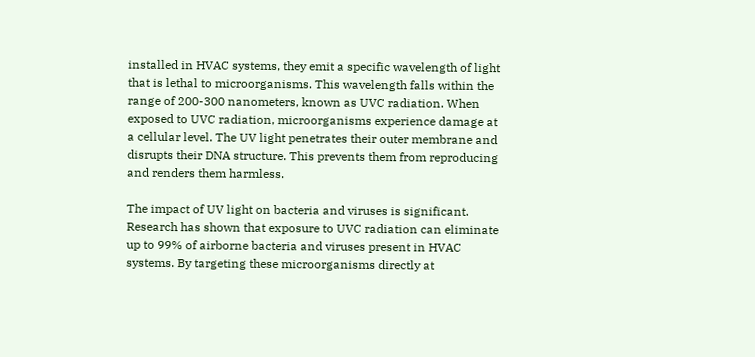installed in HVAC systems, they emit a specific wavelength of light that is lethal to microorganisms. This wavelength falls within the range of 200-300 nanometers, known as UVC radiation. When exposed to UVC radiation, microorganisms experience damage at a cellular level. The UV light penetrates their outer membrane and disrupts their DNA structure. This prevents them from reproducing and renders them harmless.

The impact of UV light on bacteria and viruses is significant. Research has shown that exposure to UVC radiation can eliminate up to 99% of airborne bacteria and viruses present in HVAC systems. By targeting these microorganisms directly at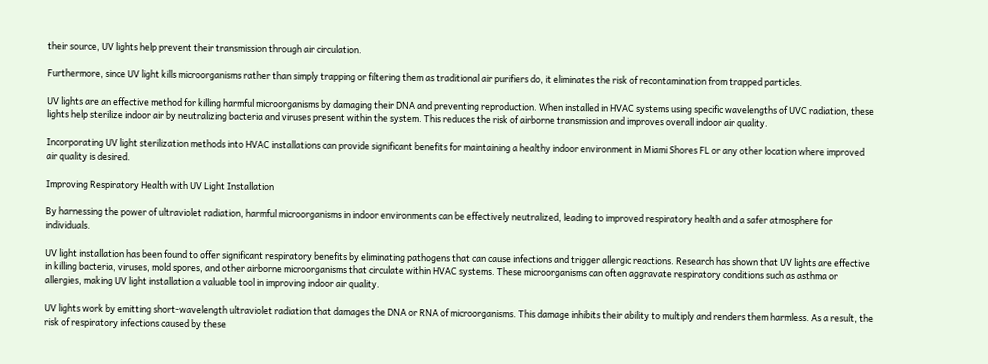their source, UV lights help prevent their transmission through air circulation.

Furthermore, since UV light kills microorganisms rather than simply trapping or filtering them as traditional air purifiers do, it eliminates the risk of recontamination from trapped particles.

UV lights are an effective method for killing harmful microorganisms by damaging their DNA and preventing reproduction. When installed in HVAC systems using specific wavelengths of UVC radiation, these lights help sterilize indoor air by neutralizing bacteria and viruses present within the system. This reduces the risk of airborne transmission and improves overall indoor air quality.

Incorporating UV light sterilization methods into HVAC installations can provide significant benefits for maintaining a healthy indoor environment in Miami Shores FL or any other location where improved air quality is desired.

Improving Respiratory Health with UV Light Installation

By harnessing the power of ultraviolet radiation, harmful microorganisms in indoor environments can be effectively neutralized, leading to improved respiratory health and a safer atmosphere for individuals.

UV light installation has been found to offer significant respiratory benefits by eliminating pathogens that can cause infections and trigger allergic reactions. Research has shown that UV lights are effective in killing bacteria, viruses, mold spores, and other airborne microorganisms that circulate within HVAC systems. These microorganisms can often aggravate respiratory conditions such as asthma or allergies, making UV light installation a valuable tool in improving indoor air quality.

UV lights work by emitting short-wavelength ultraviolet radiation that damages the DNA or RNA of microorganisms. This damage inhibits their ability to multiply and renders them harmless. As a result, the risk of respiratory infections caused by these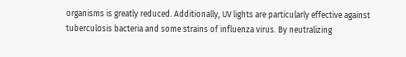organisms is greatly reduced. Additionally, UV lights are particularly effective against tuberculosis bacteria and some strains of influenza virus. By neutralizing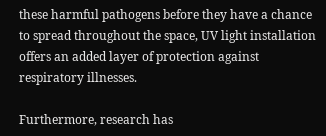these harmful pathogens before they have a chance to spread throughout the space, UV light installation offers an added layer of protection against respiratory illnesses.

Furthermore, research has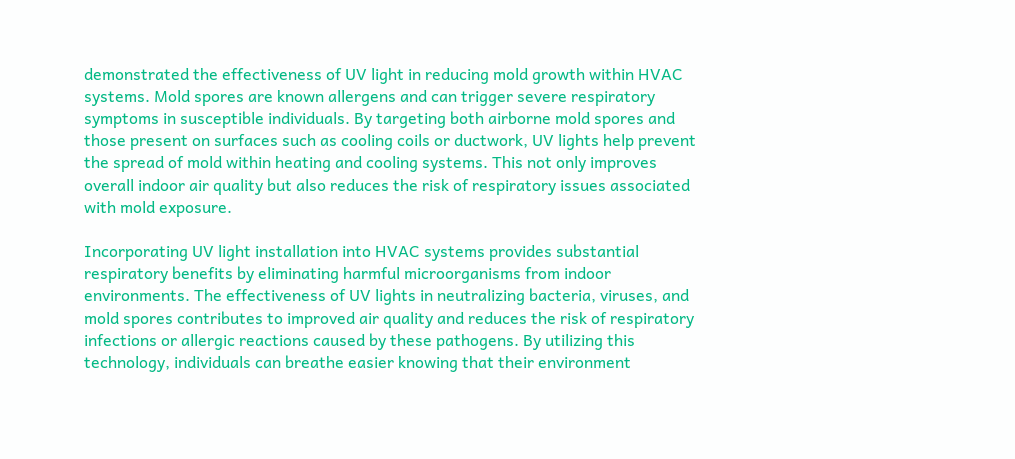demonstrated the effectiveness of UV light in reducing mold growth within HVAC systems. Mold spores are known allergens and can trigger severe respiratory symptoms in susceptible individuals. By targeting both airborne mold spores and those present on surfaces such as cooling coils or ductwork, UV lights help prevent the spread of mold within heating and cooling systems. This not only improves overall indoor air quality but also reduces the risk of respiratory issues associated with mold exposure.

Incorporating UV light installation into HVAC systems provides substantial respiratory benefits by eliminating harmful microorganisms from indoor environments. The effectiveness of UV lights in neutralizing bacteria, viruses, and mold spores contributes to improved air quality and reduces the risk of respiratory infections or allergic reactions caused by these pathogens. By utilizing this technology, individuals can breathe easier knowing that their environment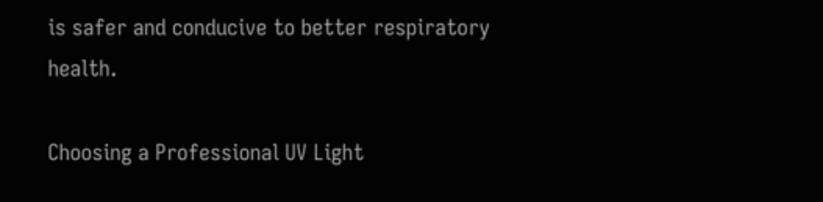is safer and conducive to better respiratory health.

Choosing a Professional UV Light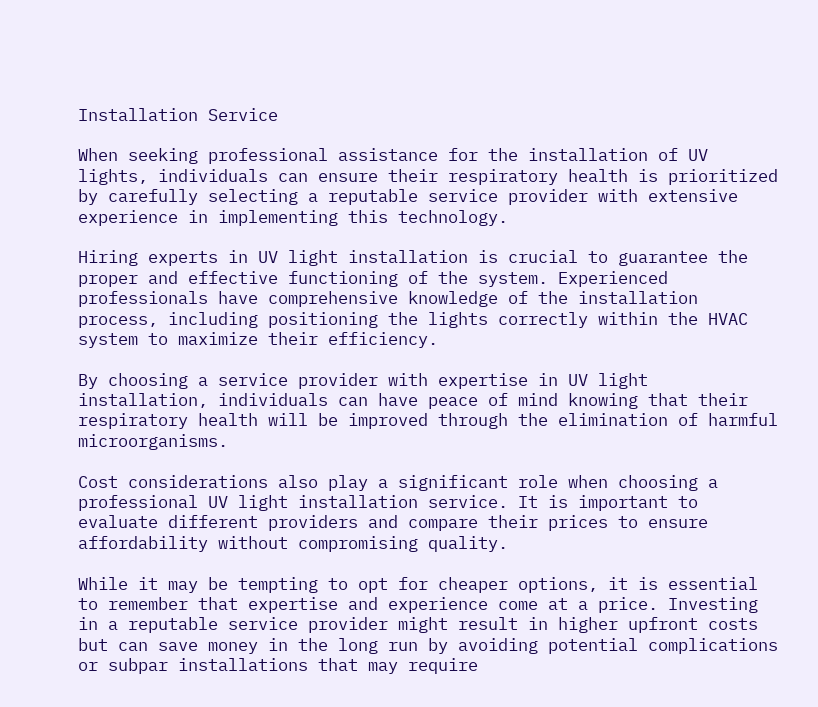Installation Service

When seeking professional assistance for the installation of UV lights, individuals can ensure their respiratory health is prioritized by carefully selecting a reputable service provider with extensive experience in implementing this technology.

Hiring experts in UV light installation is crucial to guarantee the proper and effective functioning of the system. Experienced professionals have comprehensive knowledge of the installation process, including positioning the lights correctly within the HVAC system to maximize their efficiency.

By choosing a service provider with expertise in UV light installation, individuals can have peace of mind knowing that their respiratory health will be improved through the elimination of harmful microorganisms.

Cost considerations also play a significant role when choosing a professional UV light installation service. It is important to evaluate different providers and compare their prices to ensure affordability without compromising quality.

While it may be tempting to opt for cheaper options, it is essential to remember that expertise and experience come at a price. Investing in a reputable service provider might result in higher upfront costs but can save money in the long run by avoiding potential complications or subpar installations that may require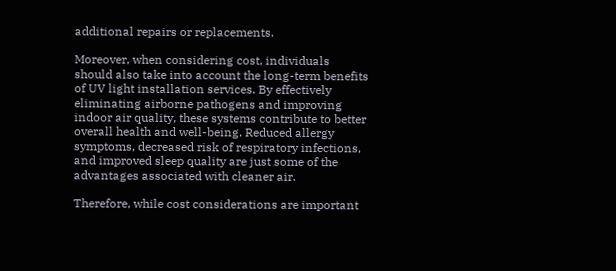additional repairs or replacements.

Moreover, when considering cost, individuals should also take into account the long-term benefits of UV light installation services. By effectively eliminating airborne pathogens and improving indoor air quality, these systems contribute to better overall health and well-being. Reduced allergy symptoms, decreased risk of respiratory infections, and improved sleep quality are just some of the advantages associated with cleaner air.

Therefore, while cost considerations are important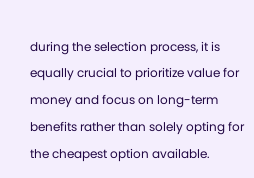during the selection process, it is equally crucial to prioritize value for money and focus on long-term benefits rather than solely opting for the cheapest option available.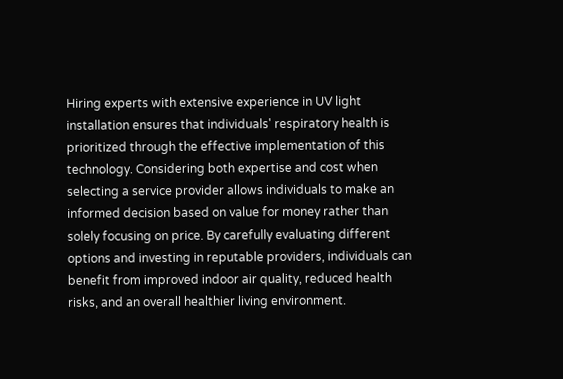Hiring experts with extensive experience in UV light installation ensures that individuals' respiratory health is prioritized through the effective implementation of this technology. Considering both expertise and cost when selecting a service provider allows individuals to make an informed decision based on value for money rather than solely focusing on price. By carefully evaluating different options and investing in reputable providers, individuals can benefit from improved indoor air quality, reduced health risks, and an overall healthier living environment.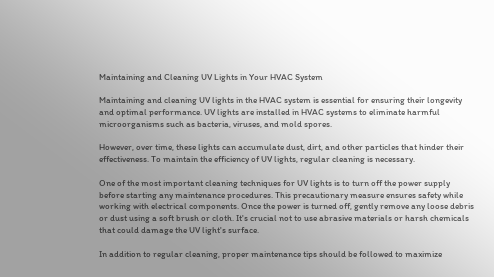Maintaining and Cleaning UV Lights in Your HVAC System

Maintaining and cleaning UV lights in the HVAC system is essential for ensuring their longevity and optimal performance. UV lights are installed in HVAC systems to eliminate harmful microorganisms such as bacteria, viruses, and mold spores.

However, over time, these lights can accumulate dust, dirt, and other particles that hinder their effectiveness. To maintain the efficiency of UV lights, regular cleaning is necessary.

One of the most important cleaning techniques for UV lights is to turn off the power supply before starting any maintenance procedures. This precautionary measure ensures safety while working with electrical components. Once the power is turned off, gently remove any loose debris or dust using a soft brush or cloth. It's crucial not to use abrasive materials or harsh chemicals that could damage the UV light's surface.

In addition to regular cleaning, proper maintenance tips should be followed to maximize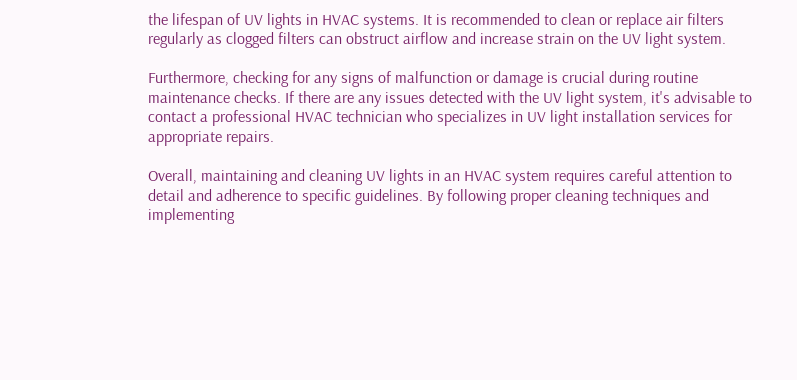the lifespan of UV lights in HVAC systems. It is recommended to clean or replace air filters regularly as clogged filters can obstruct airflow and increase strain on the UV light system.

Furthermore, checking for any signs of malfunction or damage is crucial during routine maintenance checks. If there are any issues detected with the UV light system, it's advisable to contact a professional HVAC technician who specializes in UV light installation services for appropriate repairs.

Overall, maintaining and cleaning UV lights in an HVAC system requires careful attention to detail and adherence to specific guidelines. By following proper cleaning techniques and implementing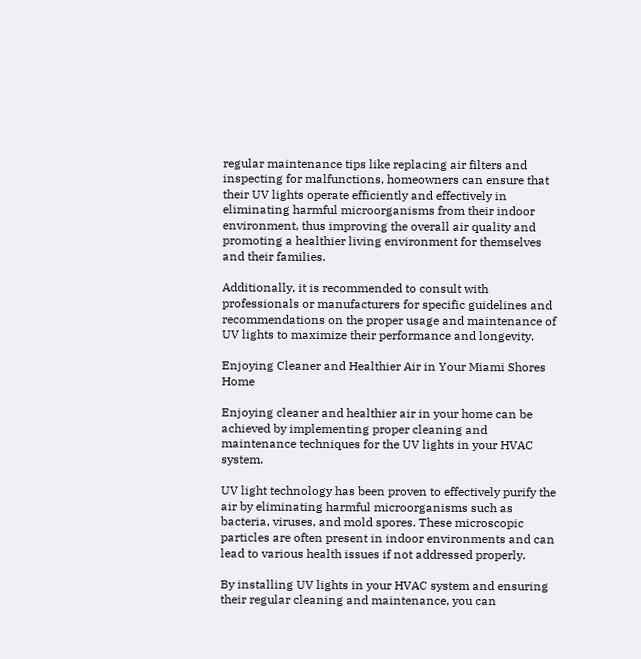regular maintenance tips like replacing air filters and inspecting for malfunctions, homeowners can ensure that their UV lights operate efficiently and effectively in eliminating harmful microorganisms from their indoor environment, thus improving the overall air quality and promoting a healthier living environment for themselves and their families.

Additionally, it is recommended to consult with professionals or manufacturers for specific guidelines and recommendations on the proper usage and maintenance of UV lights to maximize their performance and longevity.

Enjoying Cleaner and Healthier Air in Your Miami Shores Home

Enjoying cleaner and healthier air in your home can be achieved by implementing proper cleaning and maintenance techniques for the UV lights in your HVAC system.

UV light technology has been proven to effectively purify the air by eliminating harmful microorganisms such as bacteria, viruses, and mold spores. These microscopic particles are often present in indoor environments and can lead to various health issues if not addressed properly.

By installing UV lights in your HVAC system and ensuring their regular cleaning and maintenance, you can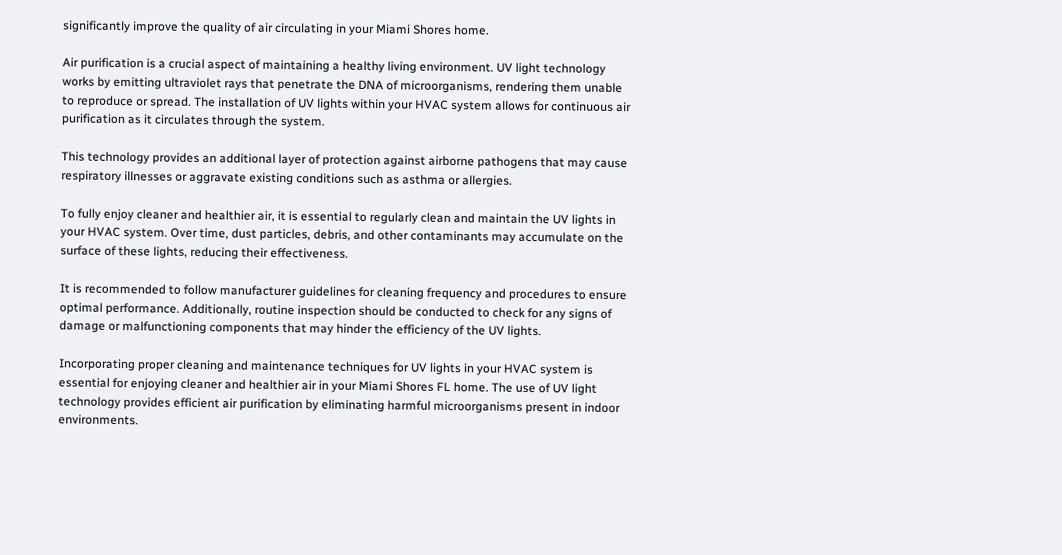significantly improve the quality of air circulating in your Miami Shores home.

Air purification is a crucial aspect of maintaining a healthy living environment. UV light technology works by emitting ultraviolet rays that penetrate the DNA of microorganisms, rendering them unable to reproduce or spread. The installation of UV lights within your HVAC system allows for continuous air purification as it circulates through the system.

This technology provides an additional layer of protection against airborne pathogens that may cause respiratory illnesses or aggravate existing conditions such as asthma or allergies.

To fully enjoy cleaner and healthier air, it is essential to regularly clean and maintain the UV lights in your HVAC system. Over time, dust particles, debris, and other contaminants may accumulate on the surface of these lights, reducing their effectiveness.

It is recommended to follow manufacturer guidelines for cleaning frequency and procedures to ensure optimal performance. Additionally, routine inspection should be conducted to check for any signs of damage or malfunctioning components that may hinder the efficiency of the UV lights.

Incorporating proper cleaning and maintenance techniques for UV lights in your HVAC system is essential for enjoying cleaner and healthier air in your Miami Shores FL home. The use of UV light technology provides efficient air purification by eliminating harmful microorganisms present in indoor environments.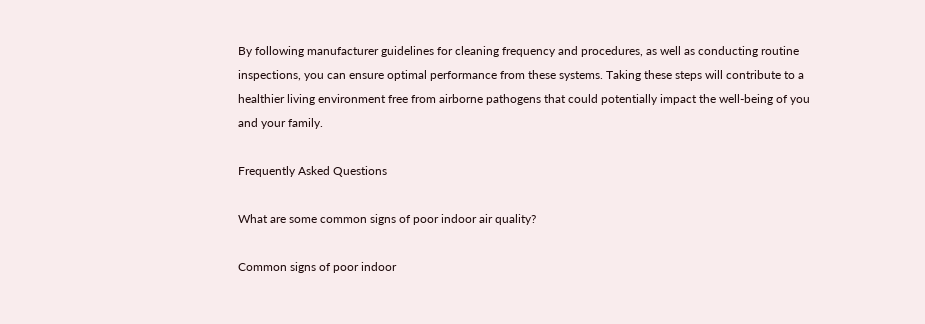By following manufacturer guidelines for cleaning frequency and procedures, as well as conducting routine inspections, you can ensure optimal performance from these systems. Taking these steps will contribute to a healthier living environment free from airborne pathogens that could potentially impact the well-being of you and your family.

Frequently Asked Questions

What are some common signs of poor indoor air quality?

Common signs of poor indoor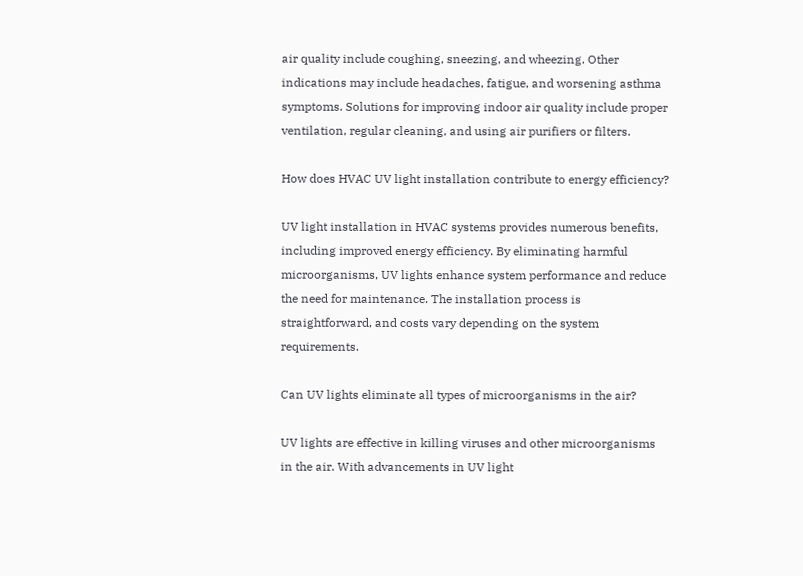air quality include coughing, sneezing, and wheezing. Other indications may include headaches, fatigue, and worsening asthma symptoms. Solutions for improving indoor air quality include proper ventilation, regular cleaning, and using air purifiers or filters.

How does HVAC UV light installation contribute to energy efficiency?

UV light installation in HVAC systems provides numerous benefits, including improved energy efficiency. By eliminating harmful microorganisms, UV lights enhance system performance and reduce the need for maintenance. The installation process is straightforward, and costs vary depending on the system requirements.

Can UV lights eliminate all types of microorganisms in the air?

UV lights are effective in killing viruses and other microorganisms in the air. With advancements in UV light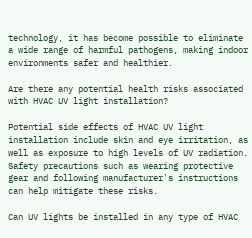technology, it has become possible to eliminate a wide range of harmful pathogens, making indoor environments safer and healthier.

Are there any potential health risks associated with HVAC UV light installation?

Potential side effects of HVAC UV light installation include skin and eye irritation, as well as exposure to high levels of UV radiation. Safety precautions such as wearing protective gear and following manufacturer's instructions can help mitigate these risks.

Can UV lights be installed in any type of HVAC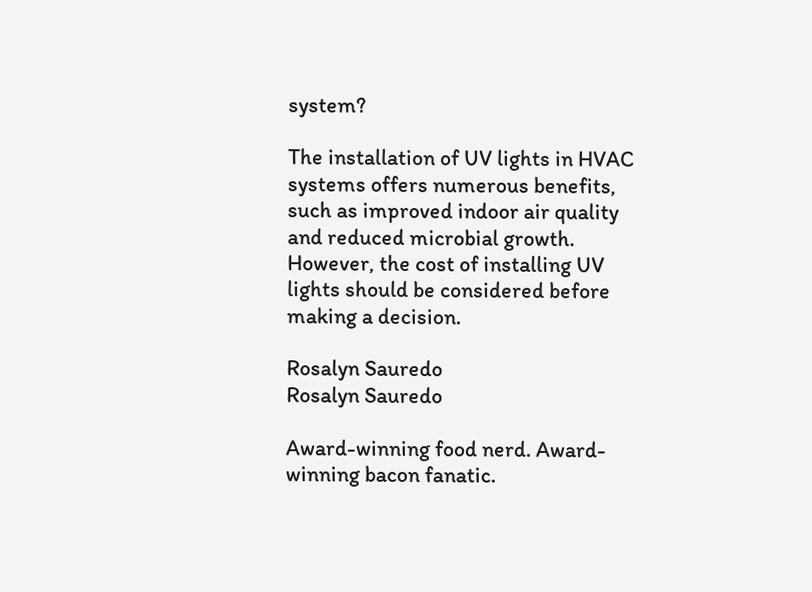system?

The installation of UV lights in HVAC systems offers numerous benefits, such as improved indoor air quality and reduced microbial growth. However, the cost of installing UV lights should be considered before making a decision.

Rosalyn Sauredo
Rosalyn Sauredo

Award-winning food nerd. Award-winning bacon fanatic.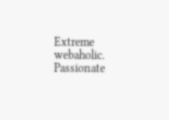Extreme webaholic. Passionate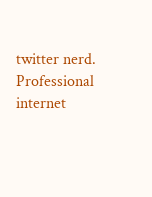twitter nerd. Professional internet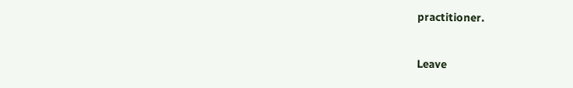practitioner.

Leave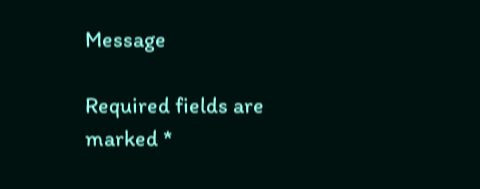Message

Required fields are marked *